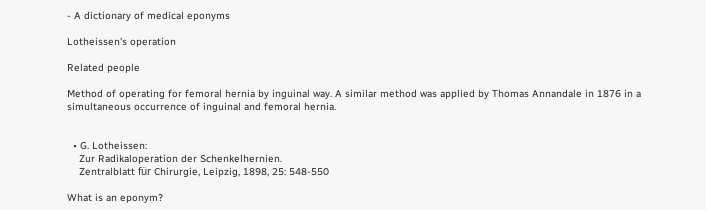- A dictionary of medical eponyms

Lotheissen's operation

Related people

Method of operating for femoral hernia by inguinal way. A similar method was applied by Thomas Annandale in 1876 in a simultaneous occurrence of inguinal and femoral hernia.


  • G. Lotheissen:
    Zur Radikaloperation der Schenkelhernien.
    Zentralblatt für Chirurgie, Leipzig, 1898, 25: 548-550

What is an eponym?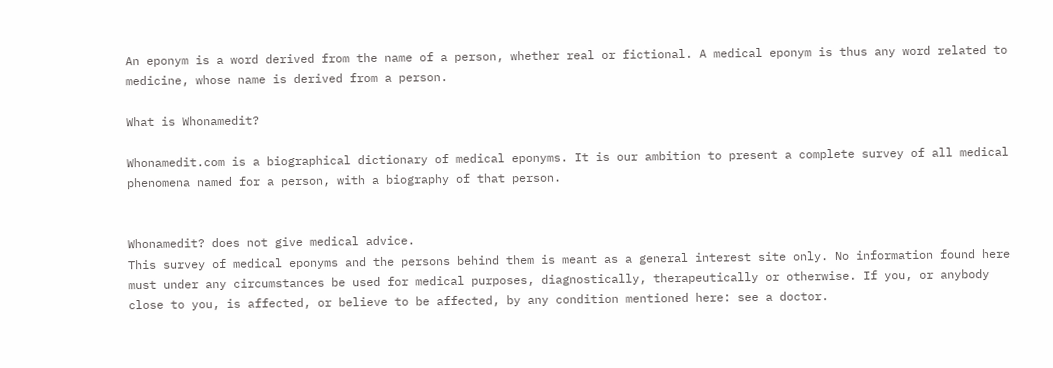An eponym is a word derived from the name of a person, whether real or fictional. A medical eponym is thus any word related to medicine, whose name is derived from a person.

What is Whonamedit?

Whonamedit.com is a biographical dictionary of medical eponyms. It is our ambition to present a complete survey of all medical phenomena named for a person, with a biography of that person.


Whonamedit? does not give medical advice.
This survey of medical eponyms and the persons behind them is meant as a general interest site only. No information found here must under any circumstances be used for medical purposes, diagnostically, therapeutically or otherwise. If you, or anybody close to you, is affected, or believe to be affected, by any condition mentioned here: see a doctor.